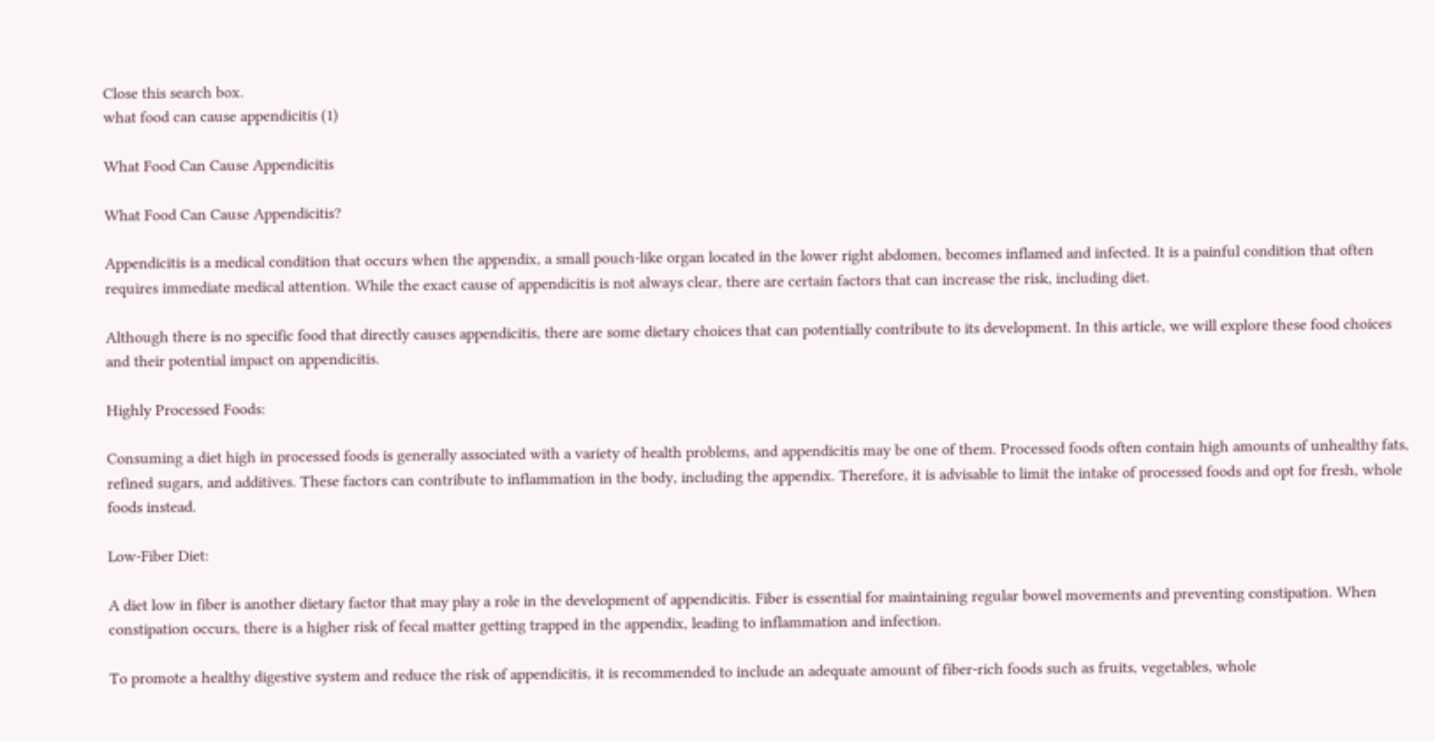Close this search box.
what food can cause appendicitis (1)

What Food Can Cause Appendicitis

What Food Can Cause Appendicitis?

Appendicitis is a medical condition that occurs when the appendix, a small pouch-like organ located in the lower right abdomen, becomes inflamed and infected. It is a painful condition that often requires immediate medical attention. While the exact cause of appendicitis is not always clear, there are certain factors that can increase the risk, including diet.

Although there is no specific food that directly causes appendicitis, there are some dietary choices that can potentially contribute to its development. In this article, we will explore these food choices and their potential impact on appendicitis.

Highly Processed Foods:

Consuming a diet high in processed foods is generally associated with a variety of health problems, and appendicitis may be one of them. Processed foods often contain high amounts of unhealthy fats, refined sugars, and additives. These factors can contribute to inflammation in the body, including the appendix. Therefore, it is advisable to limit the intake of processed foods and opt for fresh, whole foods instead.

Low-Fiber Diet:

A diet low in fiber is another dietary factor that may play a role in the development of appendicitis. Fiber is essential for maintaining regular bowel movements and preventing constipation. When constipation occurs, there is a higher risk of fecal matter getting trapped in the appendix, leading to inflammation and infection.

To promote a healthy digestive system and reduce the risk of appendicitis, it is recommended to include an adequate amount of fiber-rich foods such as fruits, vegetables, whole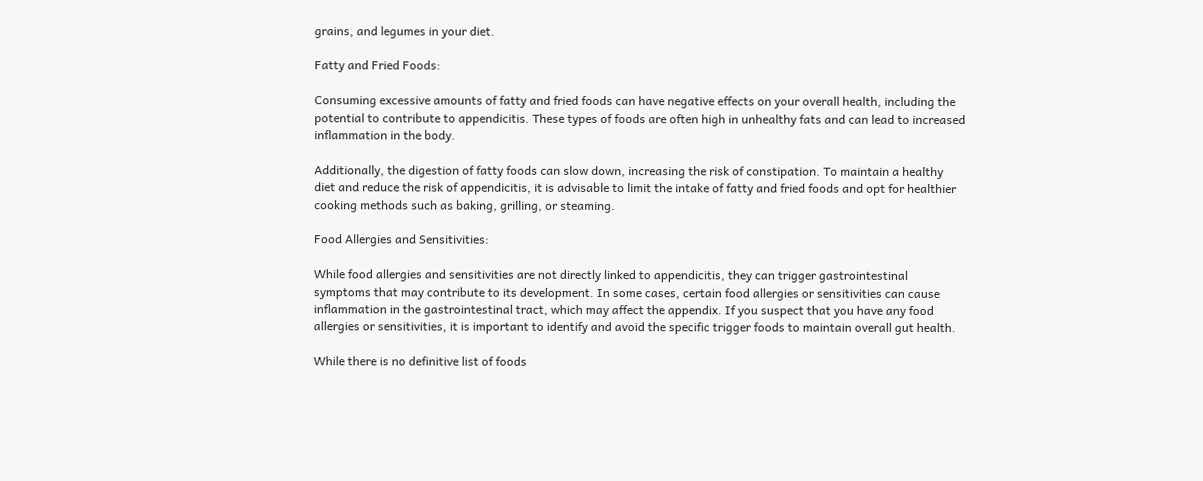grains, and legumes in your diet.

Fatty and Fried Foods:

Consuming excessive amounts of fatty and fried foods can have negative effects on your overall health, including the potential to contribute to appendicitis. These types of foods are often high in unhealthy fats and can lead to increased inflammation in the body.

Additionally, the digestion of fatty foods can slow down, increasing the risk of constipation. To maintain a healthy diet and reduce the risk of appendicitis, it is advisable to limit the intake of fatty and fried foods and opt for healthier cooking methods such as baking, grilling, or steaming.

Food Allergies and Sensitivities:

While food allergies and sensitivities are not directly linked to appendicitis, they can trigger gastrointestinal symptoms that may contribute to its development. In some cases, certain food allergies or sensitivities can cause inflammation in the gastrointestinal tract, which may affect the appendix. If you suspect that you have any food allergies or sensitivities, it is important to identify and avoid the specific trigger foods to maintain overall gut health.

While there is no definitive list of foods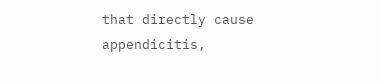that directly cause appendicitis,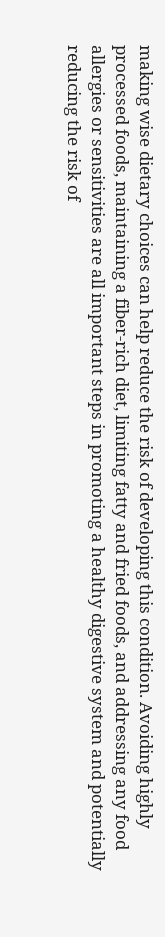making wise dietary choices can help reduce the risk of developing this condition. Avoiding highly processed foods, maintaining a fiber-rich diet, limiting fatty and fried foods, and addressing any food allergies or sensitivities are all important steps in promoting a healthy digestive system and potentially reducing the risk of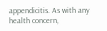appendicitis. As with any health concern,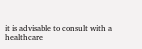it is advisable to consult with a healthcare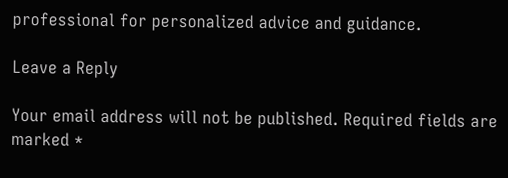professional for personalized advice and guidance.

Leave a Reply

Your email address will not be published. Required fields are marked *